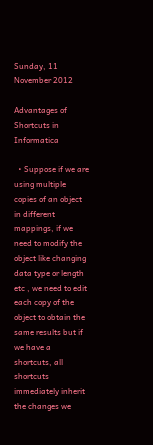Sunday, 11 November 2012

Advantages of Shortcuts in Informatica

  • Suppose if we are using multiple copies of an object in different mappings, if we need to modify the object like changing data type or length etc , we need to edit each copy of the object to obtain the same results but if we have a shortcuts, all shortcuts immediately inherit the changes we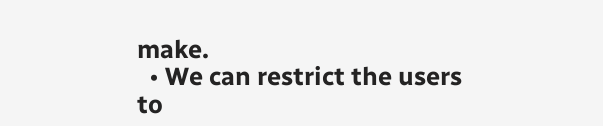make.
  • We can restrict the users to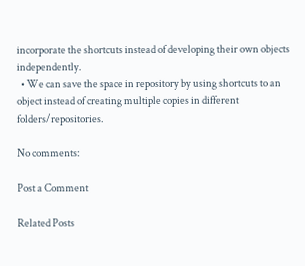incorporate the shortcuts instead of developing their own objects independently.
  • We can save the space in repository by using shortcuts to an object instead of creating multiple copies in different folders/repositories.

No comments:

Post a Comment

Related Posts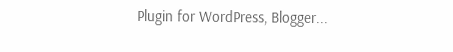Plugin for WordPress, Blogger...